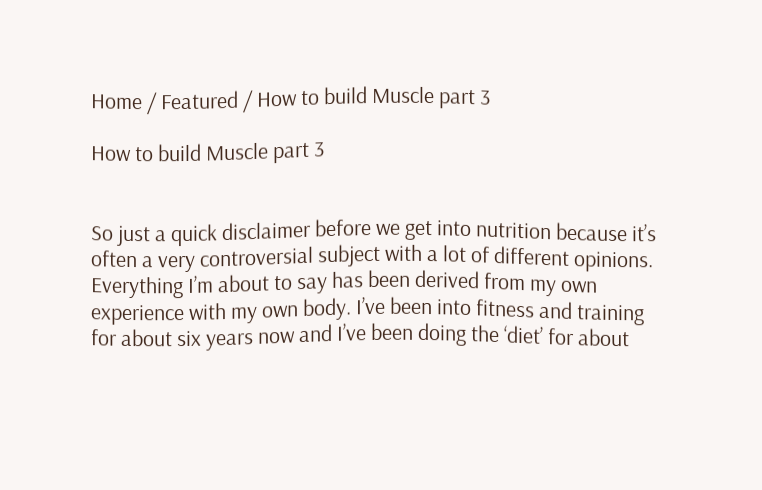Home / Featured / How to build Muscle part 3

How to build Muscle part 3


So just a quick disclaimer before we get into nutrition because it’s often a very controversial subject with a lot of different opinions. Everything I’m about to say has been derived from my own experience with my own body. I’ve been into fitness and training for about six years now and I’ve been doing the ‘diet’ for about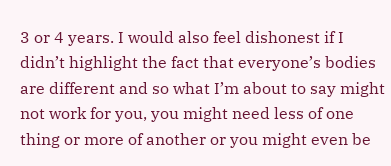3 or 4 years. I would also feel dishonest if I didn’t highlight the fact that everyone’s bodies are different and so what I’m about to say might not work for you, you might need less of one thing or more of another or you might even be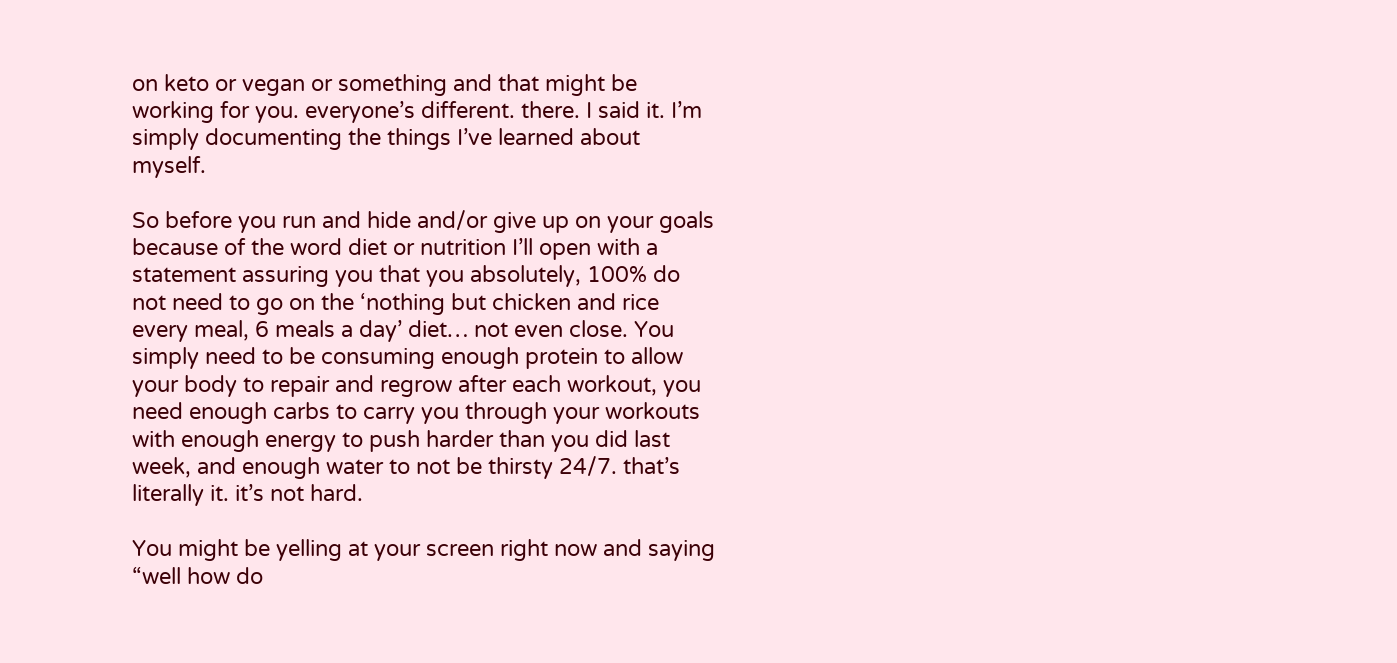on keto or vegan or something and that might be working for you. everyone’s different. there. I said it. I’m simply documenting the things I’ve learned about myself.

So before you run and hide and/or give up on your goals because of the word diet or nutrition I’ll open with a statement assuring you that you absolutely, 100% do not need to go on the ‘nothing but chicken and rice every meal, 6 meals a day’ diet… not even close. You simply need to be consuming enough protein to allow your body to repair and regrow after each workout, you need enough carbs to carry you through your workouts with enough energy to push harder than you did last week, and enough water to not be thirsty 24/7. that’s literally it. it’s not hard.

You might be yelling at your screen right now and saying “well how do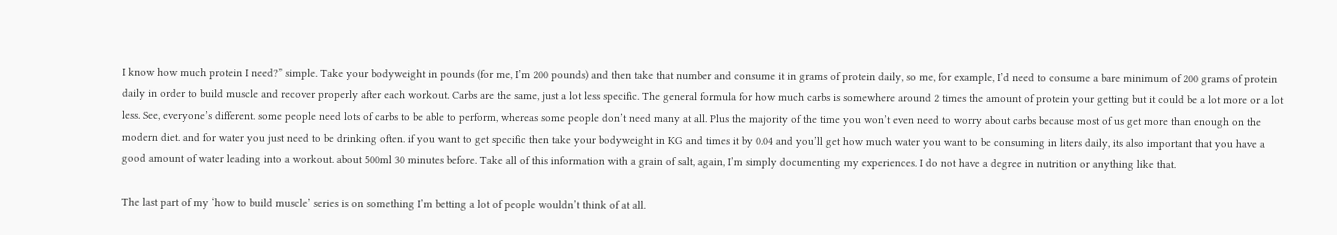I know how much protein I need?” simple. Take your bodyweight in pounds (for me, I’m 200 pounds) and then take that number and consume it in grams of protein daily, so me, for example, I’d need to consume a bare minimum of 200 grams of protein daily in order to build muscle and recover properly after each workout. Carbs are the same, just a lot less specific. The general formula for how much carbs is somewhere around 2 times the amount of protein your getting but it could be a lot more or a lot less. See, everyone’s different. some people need lots of carbs to be able to perform, whereas some people don’t need many at all. Plus the majority of the time you won’t even need to worry about carbs because most of us get more than enough on the modern diet. and for water you just need to be drinking often. if you want to get specific then take your bodyweight in KG and times it by 0.04 and you’ll get how much water you want to be consuming in liters daily, its also important that you have a good amount of water leading into a workout. about 500ml 30 minutes before. Take all of this information with a grain of salt, again, I’m simply documenting my experiences. I do not have a degree in nutrition or anything like that.

The last part of my ‘how to build muscle’ series is on something I’m betting a lot of people wouldn’t think of at all.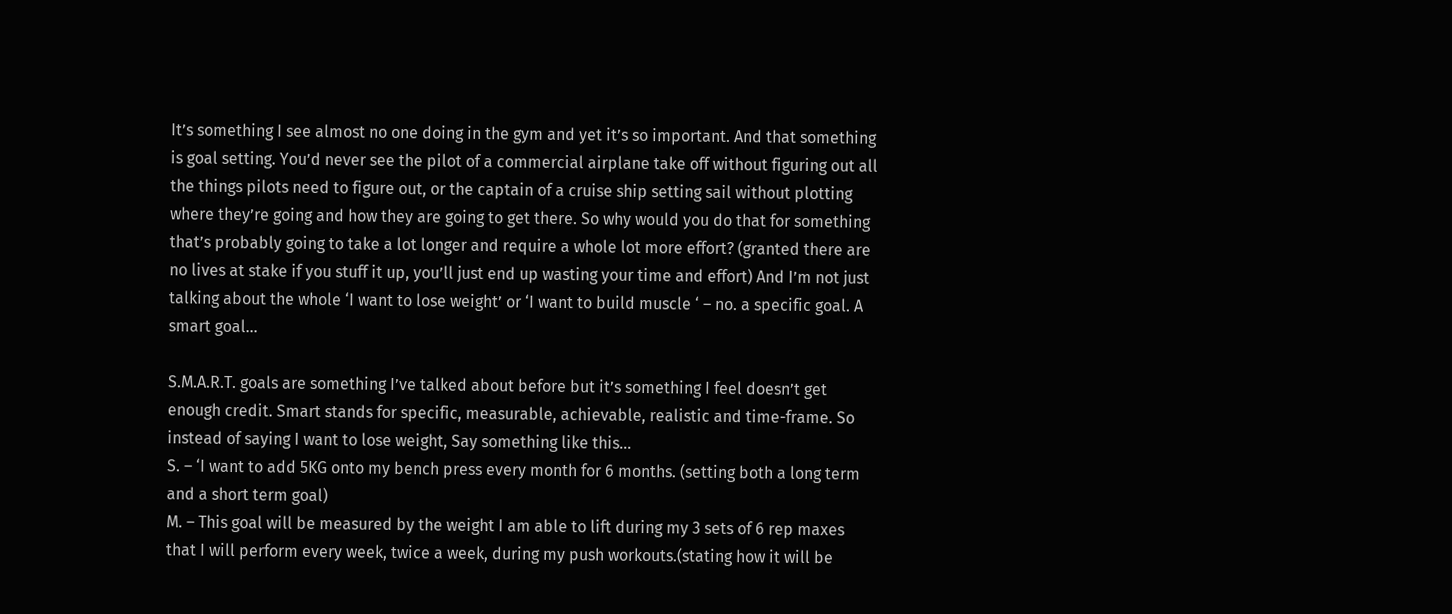It’s something I see almost no one doing in the gym and yet it’s so important. And that something is goal setting. You’d never see the pilot of a commercial airplane take off without figuring out all the things pilots need to figure out, or the captain of a cruise ship setting sail without plotting where they’re going and how they are going to get there. So why would you do that for something that’s probably going to take a lot longer and require a whole lot more effort? (granted there are no lives at stake if you stuff it up, you’ll just end up wasting your time and effort) And I’m not just talking about the whole ‘I want to lose weight’ or ‘I want to build muscle ‘ – no. a specific goal. A smart goal…

S.M.A.R.T. goals are something I’ve talked about before but it’s something I feel doesn’t get enough credit. Smart stands for specific, measurable, achievable, realistic and time-frame. So instead of saying I want to lose weight, Say something like this…
S. – ‘I want to add 5KG onto my bench press every month for 6 months. (setting both a long term and a short term goal)
M. – This goal will be measured by the weight I am able to lift during my 3 sets of 6 rep maxes that I will perform every week, twice a week, during my push workouts.(stating how it will be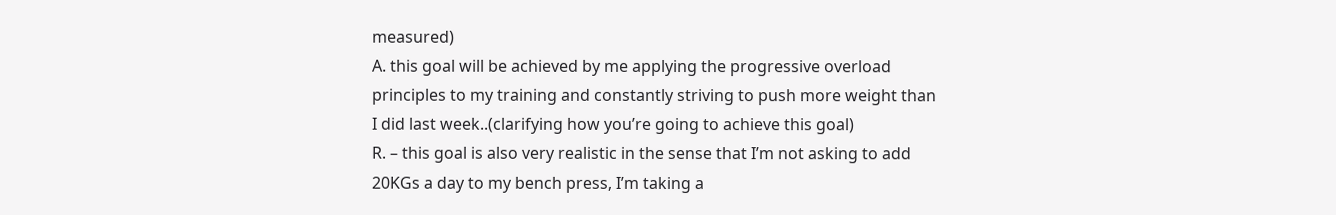measured)
A. this goal will be achieved by me applying the progressive overload principles to my training and constantly striving to push more weight than I did last week..(clarifying how you’re going to achieve this goal)
R. – this goal is also very realistic in the sense that I’m not asking to add 20KGs a day to my bench press, I’m taking a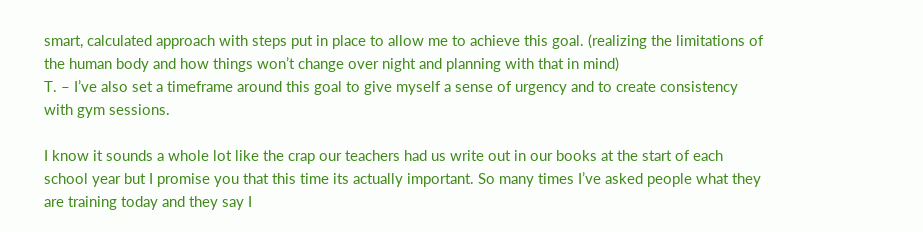smart, calculated approach with steps put in place to allow me to achieve this goal. (realizing the limitations of the human body and how things won’t change over night and planning with that in mind)
T. – I’ve also set a timeframe around this goal to give myself a sense of urgency and to create consistency with gym sessions.

I know it sounds a whole lot like the crap our teachers had us write out in our books at the start of each school year but I promise you that this time its actually important. So many times I’ve asked people what they are training today and they say I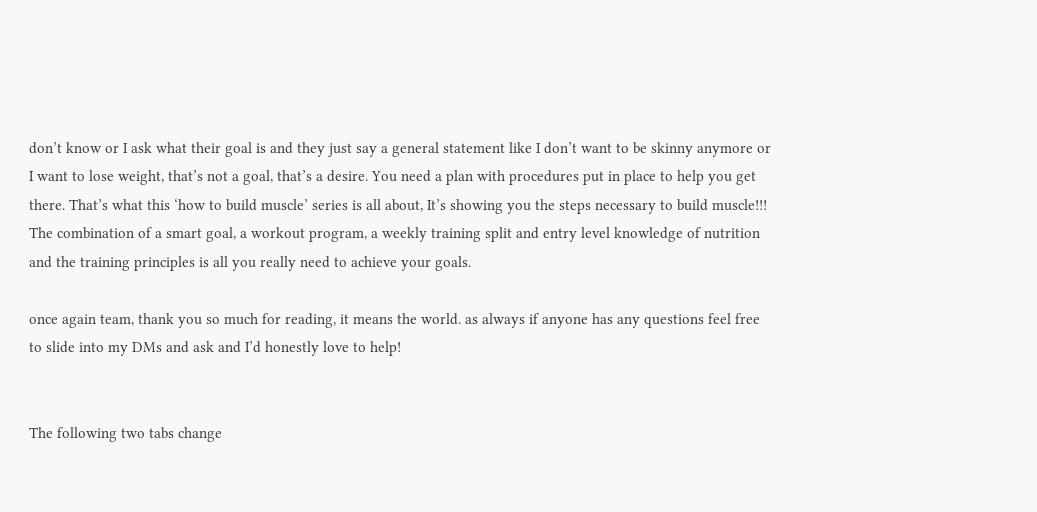don’t know or I ask what their goal is and they just say a general statement like I don’t want to be skinny anymore or I want to lose weight, that’s not a goal, that’s a desire. You need a plan with procedures put in place to help you get there. That’s what this ‘how to build muscle’ series is all about, It’s showing you the steps necessary to build muscle!!! The combination of a smart goal, a workout program, a weekly training split and entry level knowledge of nutrition and the training principles is all you really need to achieve your goals.

once again team, thank you so much for reading, it means the world. as always if anyone has any questions feel free to slide into my DMs and ask and I’d honestly love to help!


The following two tabs change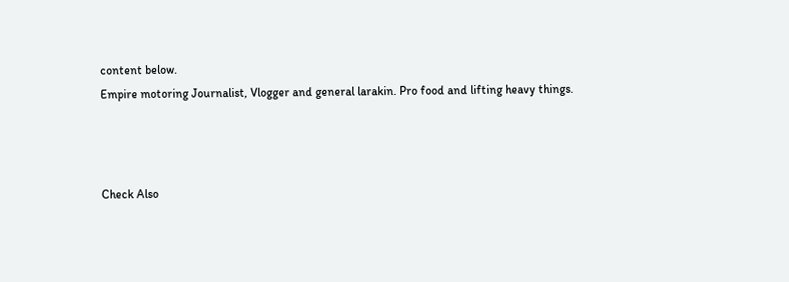content below.
Empire motoring Journalist, Vlogger and general larakin. Pro food and lifting heavy things.



Check Also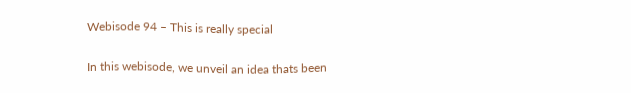Webisode 94 – This is really special

In this webisode, we unveil an idea thats been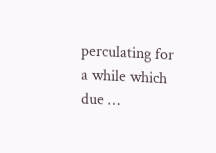perculating for a while which due …